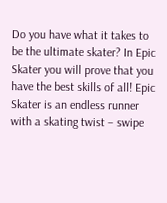Do you have what it takes to be the ultimate skater? In Epic Skater you will prove that you have the best skills of all! Epic Skater is an endless runner with a skating twist – swipe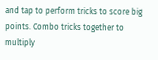and tap to perform tricks to score big points. Combo tricks together to multiply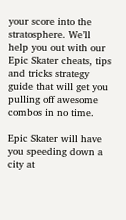your score into the stratosphere. We’ll help you out with our Epic Skater cheats, tips and tricks strategy guide that will get you pulling off awesome combos in no time.

Epic Skater will have you speeding down a city at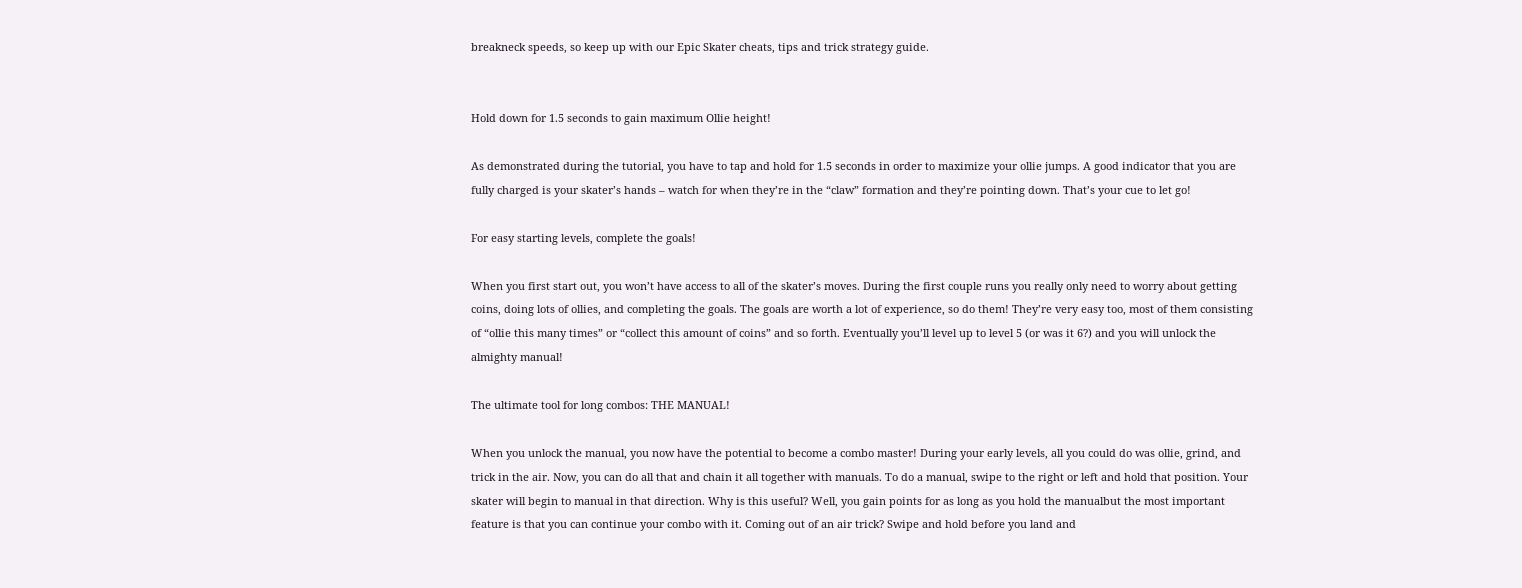breakneck speeds, so keep up with our Epic Skater cheats, tips and trick strategy guide.


Hold down for 1.5 seconds to gain maximum Ollie height!

As demonstrated during the tutorial, you have to tap and hold for 1.5 seconds in order to maximize your ollie jumps. A good indicator that you are fully charged is your skater’s hands – watch for when they’re in the “claw” formation and they’re pointing down. That’s your cue to let go!

For easy starting levels, complete the goals!

When you first start out, you won’t have access to all of the skater’s moves. During the first couple runs you really only need to worry about getting coins, doing lots of ollies, and completing the goals. The goals are worth a lot of experience, so do them! They’re very easy too, most of them consisting of “ollie this many times” or “collect this amount of coins” and so forth. Eventually you’ll level up to level 5 (or was it 6?) and you will unlock the almighty manual!

The ultimate tool for long combos: THE MANUAL!

When you unlock the manual, you now have the potential to become a combo master! During your early levels, all you could do was ollie, grind, and trick in the air. Now, you can do all that and chain it all together with manuals. To do a manual, swipe to the right or left and hold that position. Your skater will begin to manual in that direction. Why is this useful? Well, you gain points for as long as you hold the manualbut the most important feature is that you can continue your combo with it. Coming out of an air trick? Swipe and hold before you land and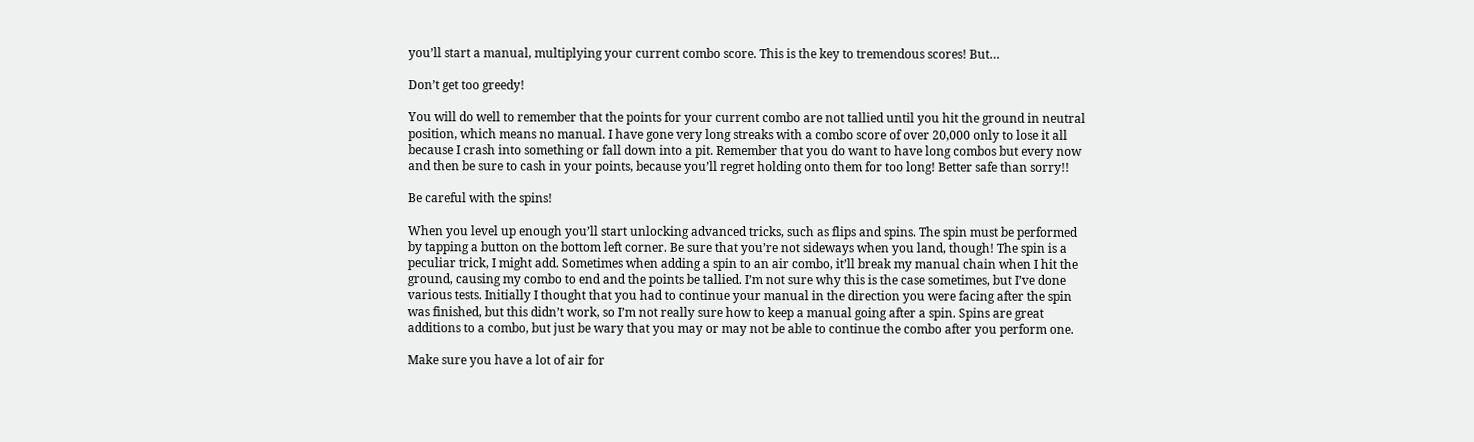you’ll start a manual, multiplying your current combo score. This is the key to tremendous scores! But…

Don’t get too greedy!

You will do well to remember that the points for your current combo are not tallied until you hit the ground in neutral position, which means no manual. I have gone very long streaks with a combo score of over 20,000 only to lose it all because I crash into something or fall down into a pit. Remember that you do want to have long combos but every now and then be sure to cash in your points, because you’ll regret holding onto them for too long! Better safe than sorry!!

Be careful with the spins!

When you level up enough you’ll start unlocking advanced tricks, such as flips and spins. The spin must be performed by tapping a button on the bottom left corner. Be sure that you’re not sideways when you land, though! The spin is a peculiar trick, I might add. Sometimes when adding a spin to an air combo, it’ll break my manual chain when I hit the ground, causing my combo to end and the points be tallied. I’m not sure why this is the case sometimes, but I’ve done various tests. Initially I thought that you had to continue your manual in the direction you were facing after the spin was finished, but this didn’t work, so I’m not really sure how to keep a manual going after a spin. Spins are great additions to a combo, but just be wary that you may or may not be able to continue the combo after you perform one.

Make sure you have a lot of air for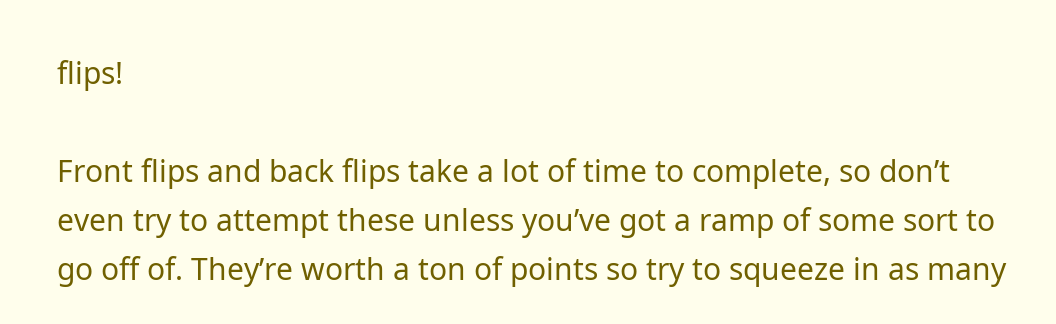flips!

Front flips and back flips take a lot of time to complete, so don’t even try to attempt these unless you’ve got a ramp of some sort to go off of. They’re worth a ton of points so try to squeeze in as many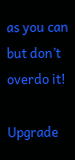as you can but don’t overdo it!

Upgrade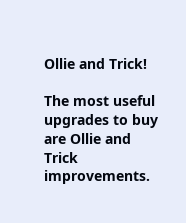Ollie and Trick!

The most useful upgrades to buy are Ollie and Trick improvements.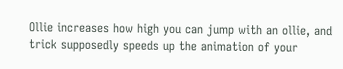Ollie increases how high you can jump with an ollie, and trick supposedly speeds up the animation of your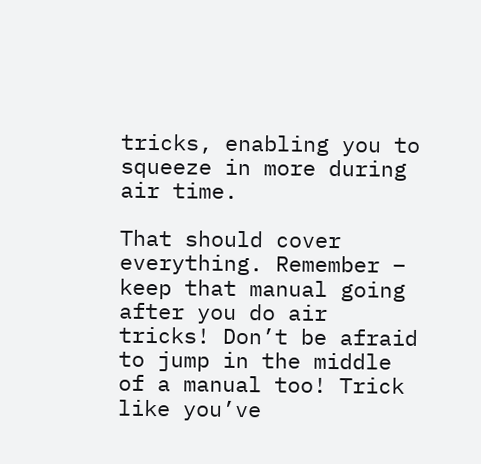tricks, enabling you to squeeze in more during air time.

That should cover everything. Remember – keep that manual going after you do air tricks! Don’t be afraid to jump in the middle of a manual too! Trick like you’ve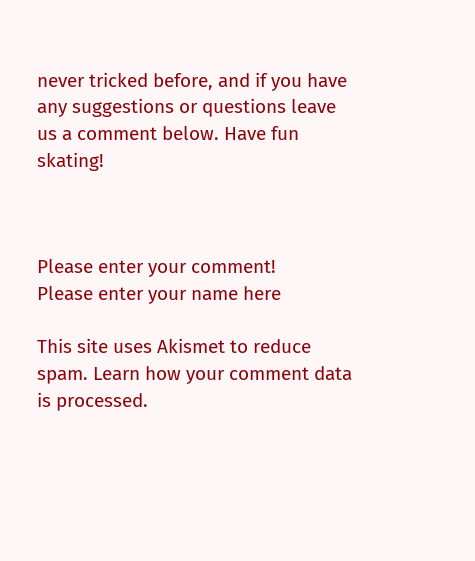never tricked before, and if you have any suggestions or questions leave us a comment below. Have fun skating!



Please enter your comment!
Please enter your name here

This site uses Akismet to reduce spam. Learn how your comment data is processed.